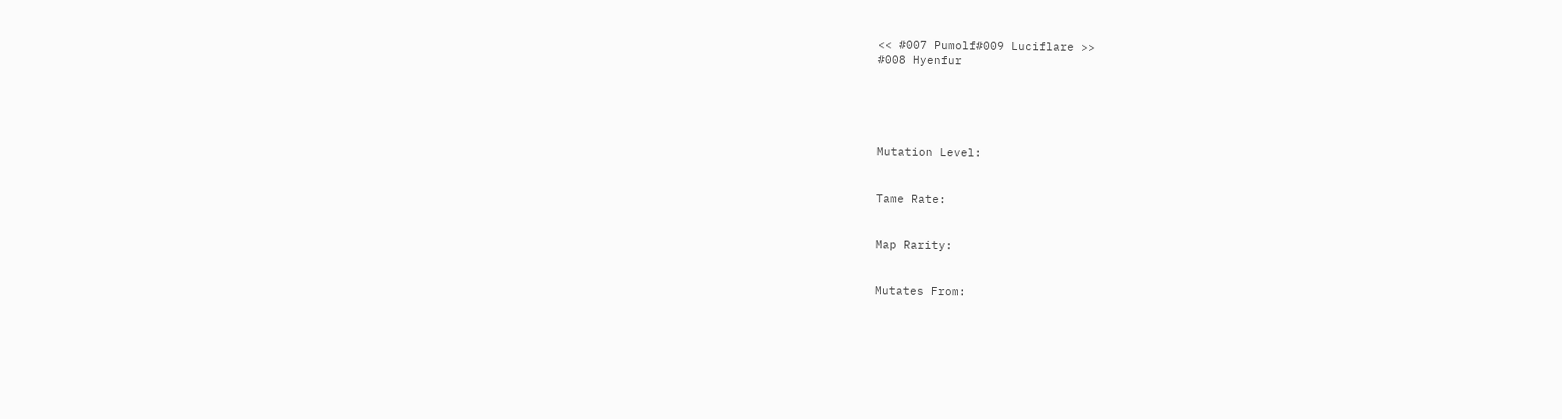<< #007 Pumolf#009 Luciflare >>
#008 Hyenfur





Mutation Level:


Tame Rate:


Map Rarity:


Mutates From: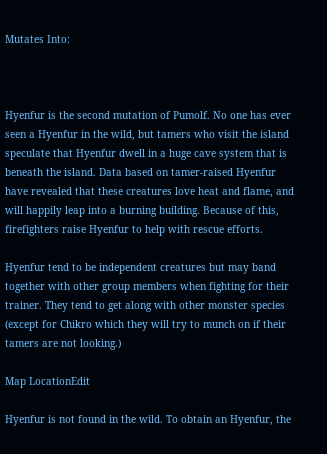Mutates Into:



Hyenfur is the second mutation of Pumolf. No one has ever seen a Hyenfur in the wild, but tamers who visit the island speculate that Hyenfur dwell in a huge cave system that is beneath the island. Data based on tamer-raised Hyenfur have revealed that these creatures love heat and flame, and will happily leap into a burning building. Because of this, firefighters raise Hyenfur to help with rescue efforts.

Hyenfur tend to be independent creatures but may band together with other group members when fighting for their trainer. They tend to get along with other monster species (except for Chikro which they will try to munch on if their tamers are not looking.)

Map LocationEdit

Hyenfur is not found in the wild. To obtain an Hyenfur, the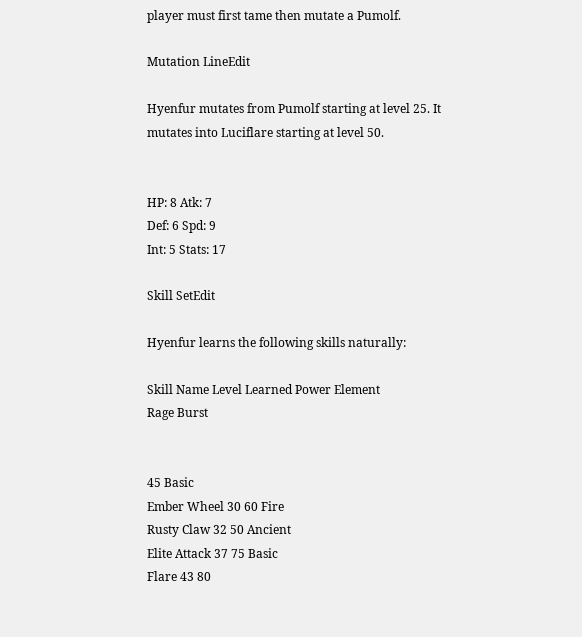player must first tame then mutate a Pumolf.

Mutation LineEdit

Hyenfur mutates from Pumolf starting at level 25. It mutates into Luciflare starting at level 50.


HP: 8 Atk: 7
Def: 6 Spd: 9
Int: 5 Stats: 17

Skill SetEdit

Hyenfur learns the following skills naturally:

Skill Name Level Learned Power Element
Rage Burst


45 Basic
Ember Wheel 30 60 Fire
Rusty Claw 32 50 Ancient
Elite Attack 37 75 Basic
Flare 43 80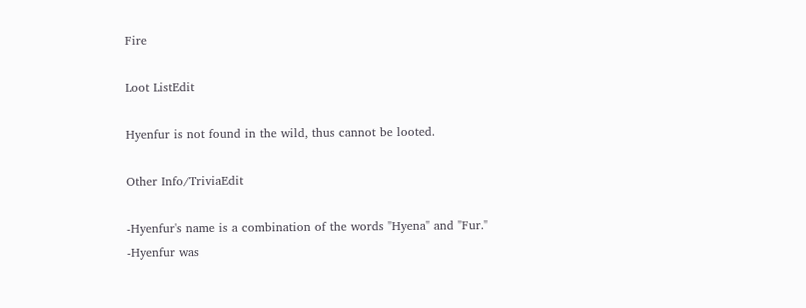Fire

Loot ListEdit

Hyenfur is not found in the wild, thus cannot be looted.

Other Info/TriviaEdit

-Hyenfur's name is a combination of the words "Hyena" and "Fur."
-Hyenfur was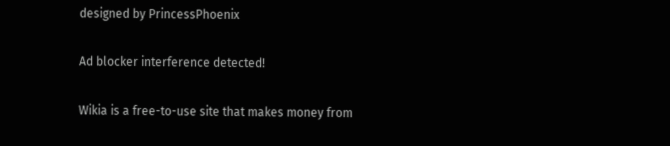designed by PrincessPhoenix

Ad blocker interference detected!

Wikia is a free-to-use site that makes money from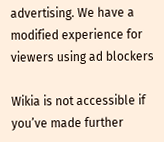advertising. We have a modified experience for viewers using ad blockers

Wikia is not accessible if you’ve made further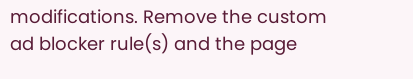modifications. Remove the custom ad blocker rule(s) and the page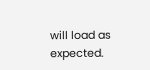will load as expected.